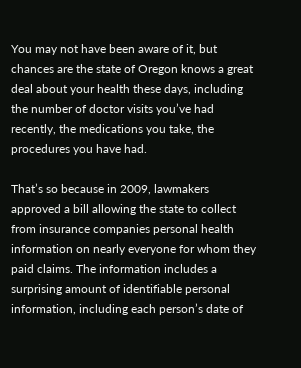You may not have been aware of it, but chances are the state of Oregon knows a great deal about your health these days, including the number of doctor visits you’ve had recently, the medications you take, the procedures you have had.

That’s so because in 2009, lawmakers approved a bill allowing the state to collect from insurance companies personal health information on nearly everyone for whom they paid claims. The information includes a surprising amount of identifiable personal information, including each person’s date of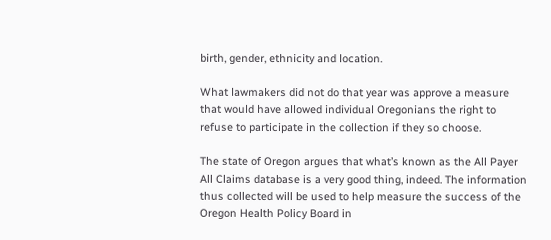birth, gender, ethnicity and location.

What lawmakers did not do that year was approve a measure that would have allowed individual Oregonians the right to refuse to participate in the collection if they so choose.

The state of Oregon argues that what’s known as the All Payer All Claims database is a very good thing, indeed. The information thus collected will be used to help measure the success of the Oregon Health Policy Board in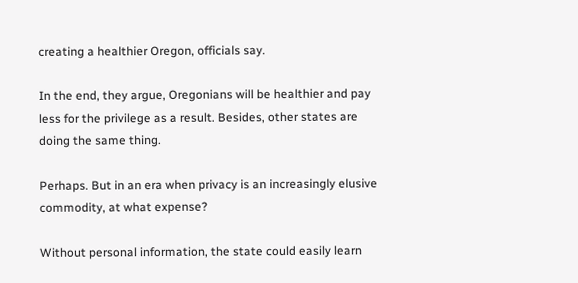creating a healthier Oregon, officials say.

In the end, they argue, Oregonians will be healthier and pay less for the privilege as a result. Besides, other states are doing the same thing.

Perhaps. But in an era when privacy is an increasingly elusive commodity, at what expense?

Without personal information, the state could easily learn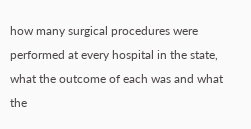how many surgical procedures were performed at every hospital in the state, what the outcome of each was and what the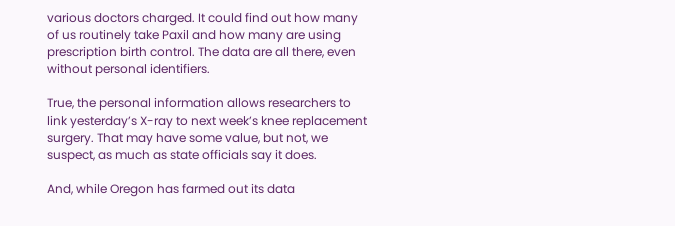various doctors charged. It could find out how many of us routinely take Paxil and how many are using prescription birth control. The data are all there, even without personal identifiers.

True, the personal information allows researchers to link yesterday’s X-ray to next week’s knee replacement surgery. That may have some value, but not, we suspect, as much as state officials say it does.

And, while Oregon has farmed out its data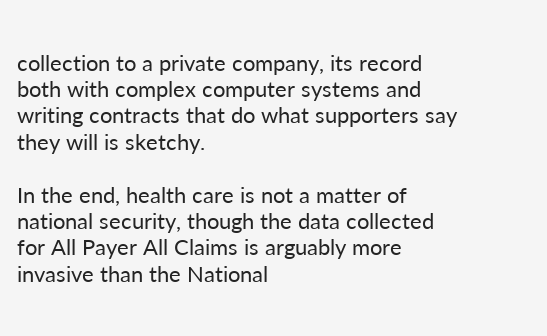collection to a private company, its record both with complex computer systems and writing contracts that do what supporters say they will is sketchy.

In the end, health care is not a matter of national security, though the data collected for All Payer All Claims is arguably more invasive than the National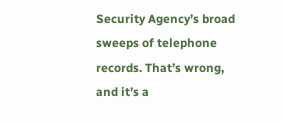Security Agency’s broad sweeps of telephone records. That’s wrong, and it’s a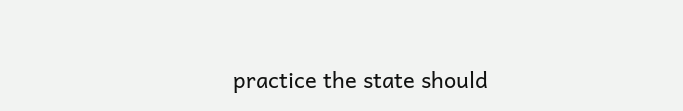practice the state should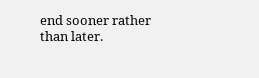end sooner rather than later.